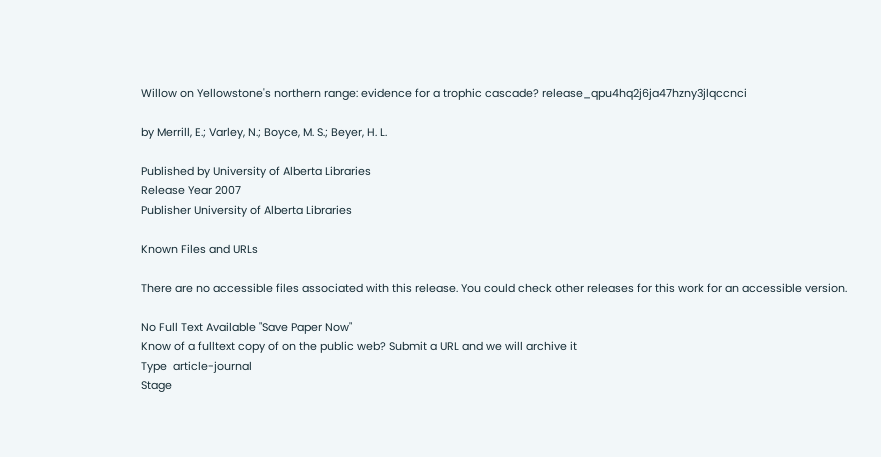Willow on Yellowstone's northern range: evidence for a trophic cascade? release_qpu4hq2j6ja47hzny3jlqccnci

by Merrill, E.; Varley, N.; Boyce, M. S.; Beyer, H. L.

Published by University of Alberta Libraries
Release Year 2007
Publisher University of Alberta Libraries

Known Files and URLs

There are no accessible files associated with this release. You could check other releases for this work for an accessible version.

No Full Text Available "Save Paper Now"
Know of a fulltext copy of on the public web? Submit a URL and we will archive it
Type  article-journal
Stage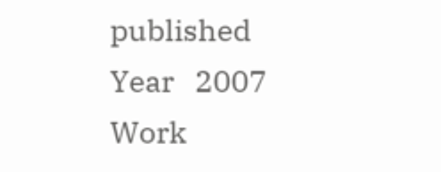published
Year   2007
Work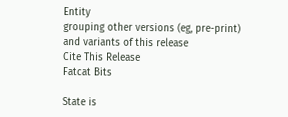Entity
grouping other versions (eg, pre-print) and variants of this release
Cite This Release
Fatcat Bits

State is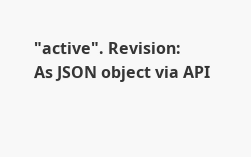"active". Revision:
As JSON object via API